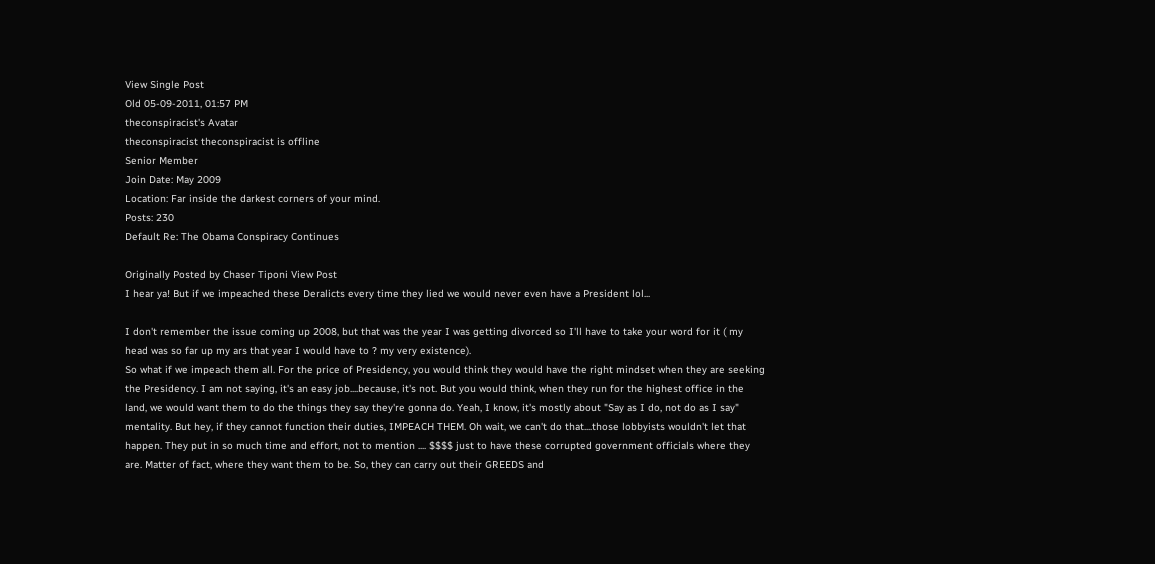View Single Post
Old 05-09-2011, 01:57 PM
theconspiracist's Avatar
theconspiracist theconspiracist is offline
Senior Member
Join Date: May 2009
Location: Far inside the darkest corners of your mind.
Posts: 230
Default Re: The Obama Conspiracy Continues

Originally Posted by Chaser Tiponi View Post
I hear ya! But if we impeached these Deralicts every time they lied we would never even have a President lol...

I don't remember the issue coming up 2008, but that was the year I was getting divorced so I'll have to take your word for it ( my head was so far up my ars that year I would have to ? my very existence).
So what if we impeach them all. For the price of Presidency, you would think they would have the right mindset when they are seeking the Presidency. I am not saying, it's an easy job....because, it's not. But you would think, when they run for the highest office in the land, we would want them to do the things they say they're gonna do. Yeah, I know, it's mostly about "Say as I do, not do as I say" mentality. But hey, if they cannot function their duties, IMPEACH THEM. Oh wait, we can't do that....those lobbyists wouldn't let that happen. They put in so much time and effort, not to mention .... $$$$ just to have these corrupted government officials where they are. Matter of fact, where they want them to be. So, they can carry out their GREEDS and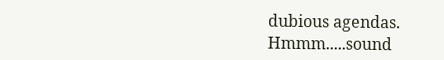dubious agendas. Hmmm.....sound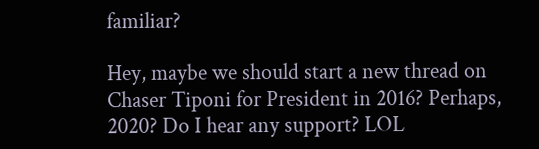familiar?

Hey, maybe we should start a new thread on Chaser Tiponi for President in 2016? Perhaps, 2020? Do I hear any support? LOL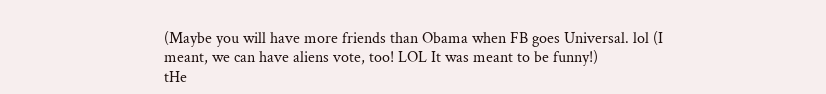(Maybe you will have more friends than Obama when FB goes Universal. lol (I meant, we can have aliens vote, too! LOL It was meant to be funny!)
tHe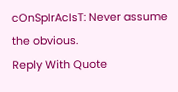cOnSpIrAcIsT: Never assume the obvious.
Reply With Quote